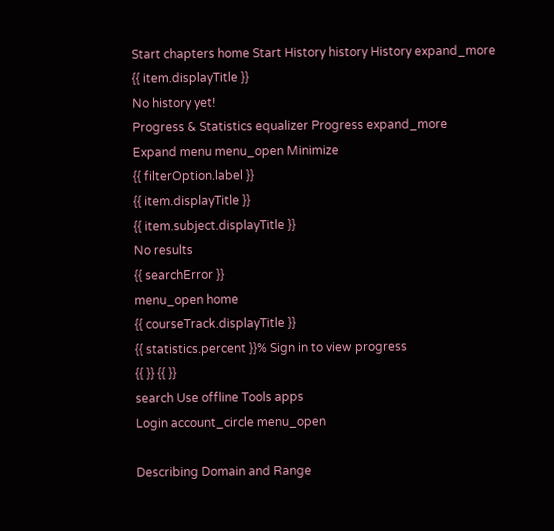Start chapters home Start History history History expand_more
{{ item.displayTitle }}
No history yet!
Progress & Statistics equalizer Progress expand_more
Expand menu menu_open Minimize
{{ filterOption.label }}
{{ item.displayTitle }}
{{ item.subject.displayTitle }}
No results
{{ searchError }}
menu_open home
{{ courseTrack.displayTitle }}
{{ statistics.percent }}% Sign in to view progress
{{ }} {{ }}
search Use offline Tools apps
Login account_circle menu_open

Describing Domain and Range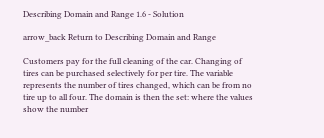Describing Domain and Range 1.6 - Solution

arrow_back Return to Describing Domain and Range

Customers pay for the full cleaning of the car. Changing of tires can be purchased selectively for per tire. The variable represents the number of tires changed, which can be from no tire up to all four. The domain is then the set: where the values show the number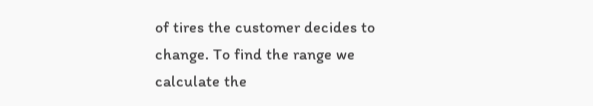of tires the customer decides to change. To find the range we calculate the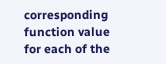corresponding function value for each of the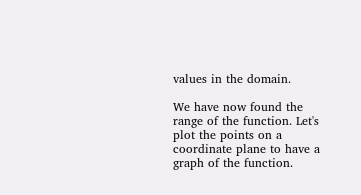values in the domain.

We have now found the range of the function. Let's plot the points on a coordinate plane to have a graph of the function.